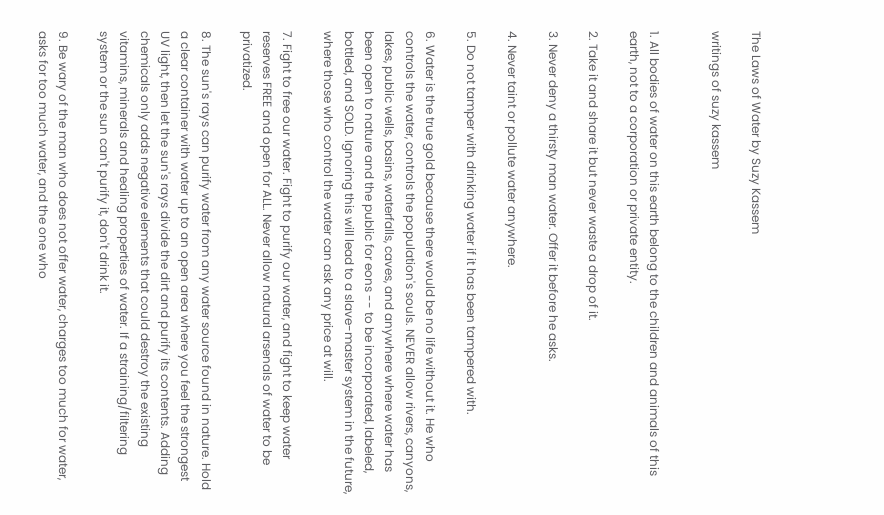The Laws of Water by Suzy Kassem

writings of suzy kassem


1. All bodies of water on this earth belong to the children and animals of this earth, not to a corporation or private entity.

2. Take it and share it but never waste a drop of it.

3. Never deny a thirsty man water. Offer it before he asks.

4. Never taint or pollute water anywhere.

5. Do not tamper with drinking water if it has been tampered with.

6. Water is the true gold because there would be no life without it. He who controls the water, controls the population's souls. NEVER allow rivers, canyons, lakes, public wells, basins, waterfalls, caves, and anywhere where water has been open to nature and the public for eons -- to be incorporated, labeled, bottled, and SOLD. Ignoring this will lead to a slave-master system in the future, where those who control the water can ask any price at will.

7. Fight to free our water. Fight to purify our water, and fight to keep water reserves FREE and open for ALL. Never allow natural arsenals of water to be privatized.

8. The sun's rays can purify water from any water source found in nature. Hold a clear container with water up to an open area where you feel the strongest UV light, then let the sun's rays divide the dirt and purify its contents. Adding chemicals only adds negative elements that could destroy the existing vitamins, minerals and healing properties of water. If a straining/filtering system or the sun can't purify it, don't drink it.

9. Be wary of the man who does not offer water, charges too much for water, asks for too much water, and the one who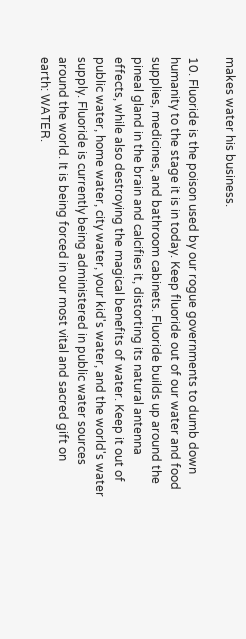makes water his business.

10. Fluoride is the poison used by our rogue governments to dumb down humanity to the stage it is in today. Keep fluoride out of our water and food supplies, medicines, and bathroom cabinets. Fluoride builds up around the pineal gland in the brain and calcifies it, distorting its natural antenna effects, while also destroying the magical benefits of water. Keep it out of public water, home water, city water, your kid's water, and the world's water supply. Fluoride is currently being administered in public water sources around the world. It is being forced in our most vital and sacred gift on earth: WATER.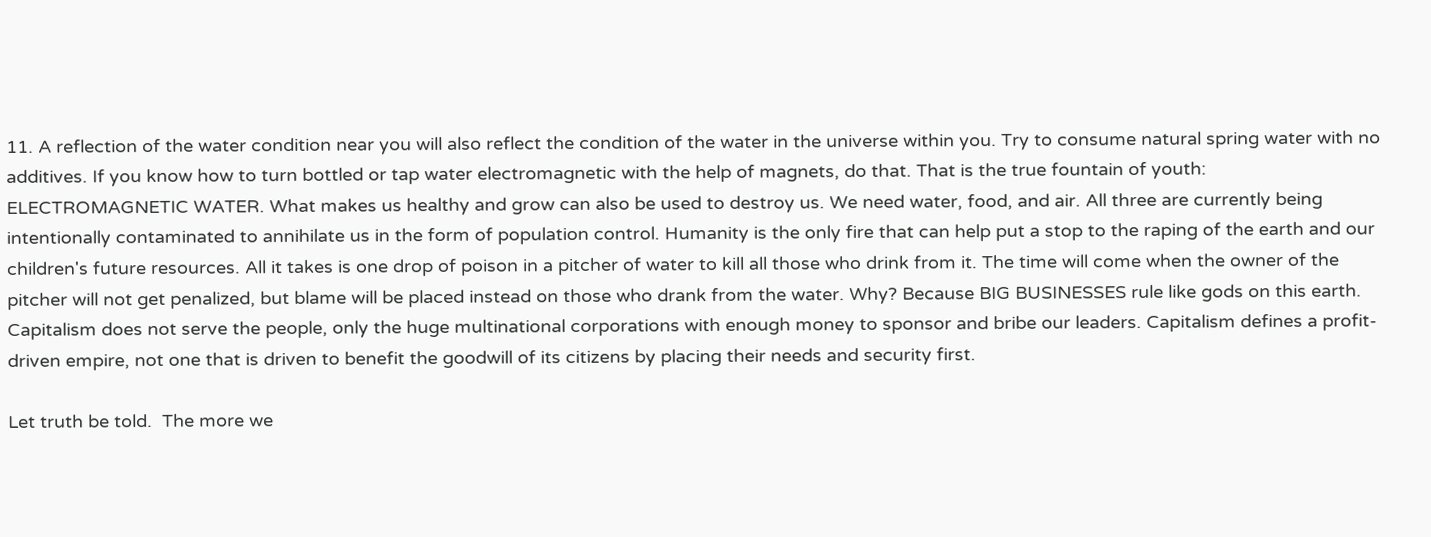11. A reflection of the water condition near you will also reflect the condition of the water in the universe within you. Try to consume natural spring water with no additives. If you know how to turn bottled or tap water electromagnetic with the help of magnets, do that. That is the true fountain of youth: ELECTROMAGNETIC WATER. What makes us healthy and grow can also be used to destroy us. We need water, food, and air. All three are currently being intentionally contaminated to annihilate us in the form of population control. Humanity is the only fire that can help put a stop to the raping of the earth and our children's future resources. All it takes is one drop of poison in a pitcher of water to kill all those who drink from it. The time will come when the owner of the pitcher will not get penalized, but blame will be placed instead on those who drank from the water. Why? Because BIG BUSINESSES rule like gods on this earth. Capitalism does not serve the people, only the huge multinational corporations with enough money to sponsor and bribe our leaders. Capitalism defines a profit-driven empire, not one that is driven to benefit the goodwill of its citizens by placing their needs and security first.

Let truth be told.  The more we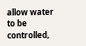allow water to be controlled,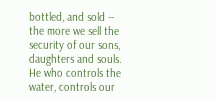bottled, and sold -- the more we sell the security of our sons, daughters and souls. He who controls the water, controls our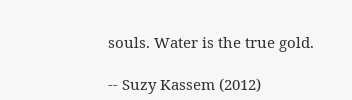souls. Water is the true gold.

-- Suzy Kassem (2012)